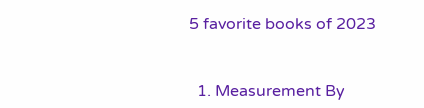5 favorite books of 2023


  1. Measurement By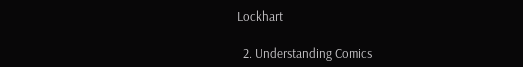Lockhart

  2. Understanding Comics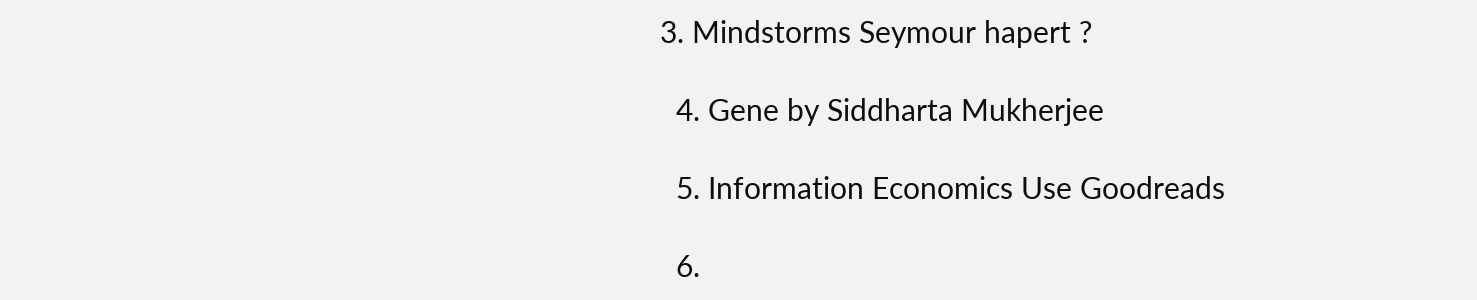3. Mindstorms Seymour hapert ?

  4. Gene by Siddharta Mukherjee

  5. Information Economics Use Goodreads

  6.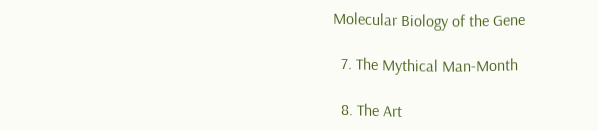Molecular Biology of the Gene

  7. The Mythical Man-Month

  8. The Art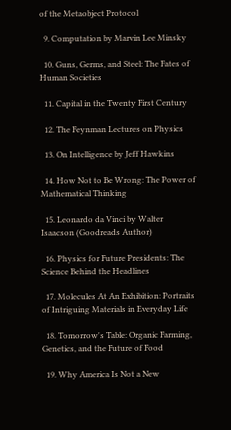of the Metaobject Protocol

  9. Computation by Marvin Lee Minsky

  10. Guns, Germs, and Steel: The Fates of Human Societies

  11. Capital in the Twenty First Century

  12. The Feynman Lectures on Physics

  13. On Intelligence by Jeff Hawkins

  14. How Not to Be Wrong: The Power of Mathematical Thinking

  15. Leonardo da Vinci by Walter Isaacson (Goodreads Author)

  16. Physics for Future Presidents: The Science Behind the Headlines

  17. Molecules At An Exhibition: Portraits of Intriguing Materials in Everyday Life

  18. Tomorrow's Table: Organic Farming, Genetics, and the Future of Food

  19. Why America Is Not a New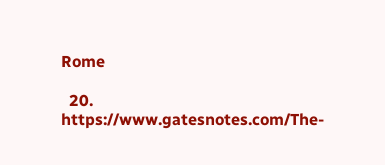Rome

  20. https://www.gatesnotes.com/The-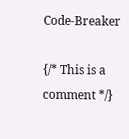Code-Breaker

{/* This is a comment */}